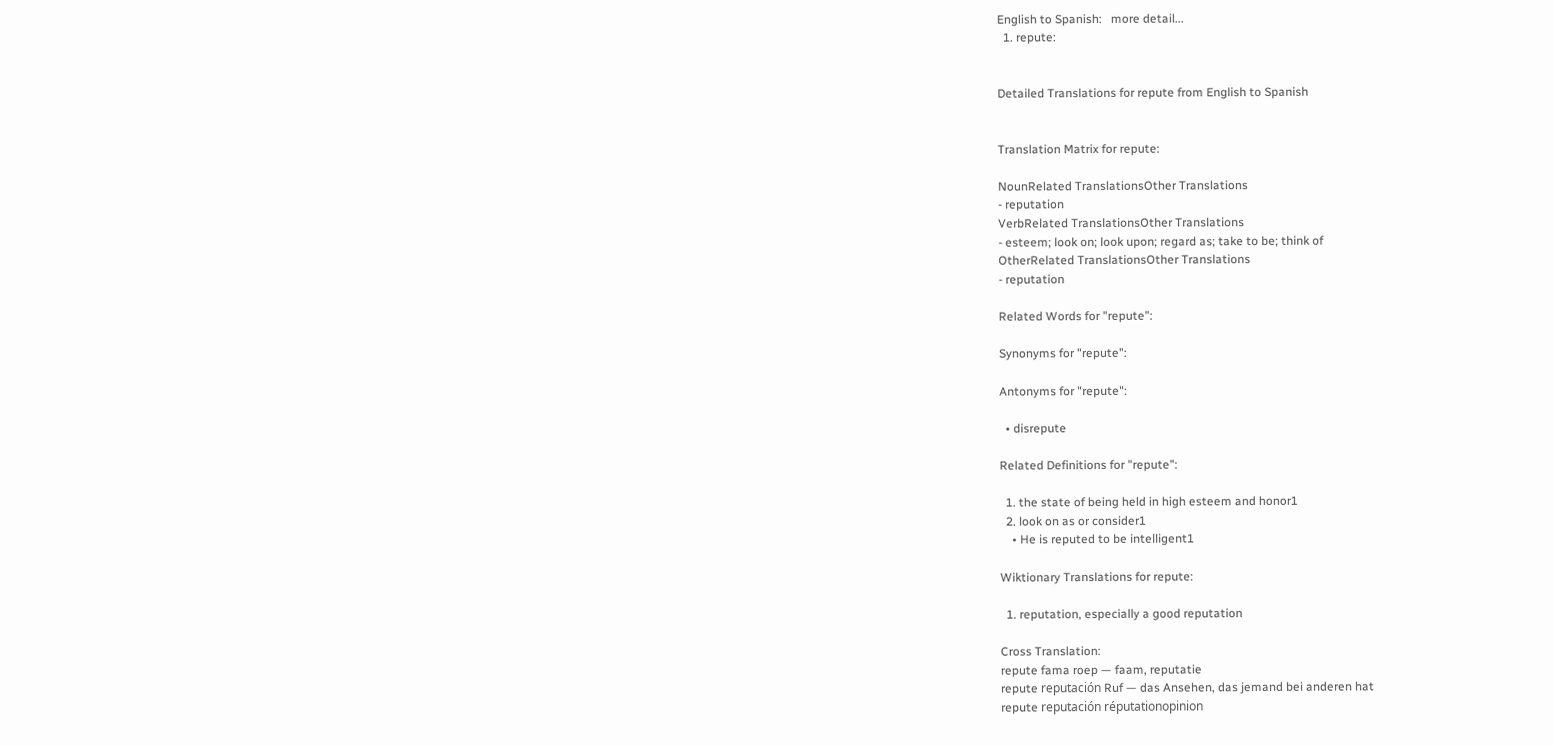English to Spanish:   more detail...
  1. repute:


Detailed Translations for repute from English to Spanish


Translation Matrix for repute:

NounRelated TranslationsOther Translations
- reputation
VerbRelated TranslationsOther Translations
- esteem; look on; look upon; regard as; take to be; think of
OtherRelated TranslationsOther Translations
- reputation

Related Words for "repute":

Synonyms for "repute":

Antonyms for "repute":

  • disrepute

Related Definitions for "repute":

  1. the state of being held in high esteem and honor1
  2. look on as or consider1
    • He is reputed to be intelligent1

Wiktionary Translations for repute:

  1. reputation, especially a good reputation

Cross Translation:
repute fama roep — faam, reputatie
repute reputación Ruf — das Ansehen, das jemand bei anderen hat
repute reputación réputationopinion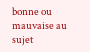bonne ou mauvaise au sujet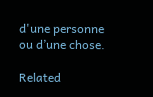d'une personne ou d’une chose.

Related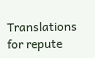Translations for repute